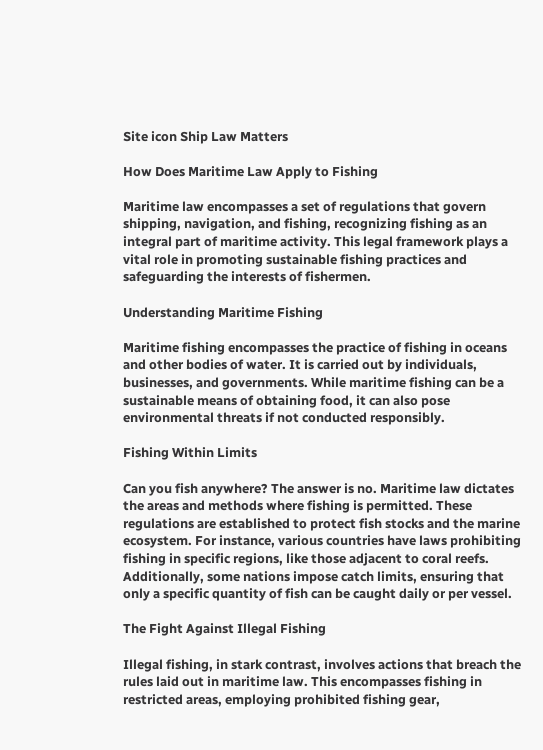Site icon Ship Law Matters

How Does Maritime Law Apply to Fishing

Maritime law encompasses a set of regulations that govern shipping, navigation, and fishing, recognizing fishing as an integral part of maritime activity. This legal framework plays a vital role in promoting sustainable fishing practices and safeguarding the interests of fishermen.

Understanding Maritime Fishing

Maritime fishing encompasses the practice of fishing in oceans and other bodies of water. It is carried out by individuals, businesses, and governments. While maritime fishing can be a sustainable means of obtaining food, it can also pose environmental threats if not conducted responsibly.

Fishing Within Limits

Can you fish anywhere? The answer is no. Maritime law dictates the areas and methods where fishing is permitted. These regulations are established to protect fish stocks and the marine ecosystem. For instance, various countries have laws prohibiting fishing in specific regions, like those adjacent to coral reefs. Additionally, some nations impose catch limits, ensuring that only a specific quantity of fish can be caught daily or per vessel.

The Fight Against Illegal Fishing

Illegal fishing, in stark contrast, involves actions that breach the rules laid out in maritime law. This encompasses fishing in restricted areas, employing prohibited fishing gear,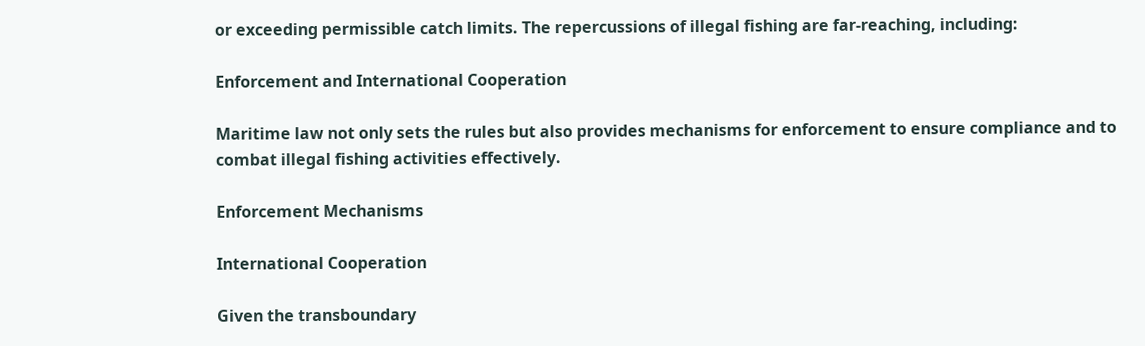or exceeding permissible catch limits. The repercussions of illegal fishing are far-reaching, including:

Enforcement and International Cooperation

Maritime law not only sets the rules but also provides mechanisms for enforcement to ensure compliance and to combat illegal fishing activities effectively.

Enforcement Mechanisms

International Cooperation

Given the transboundary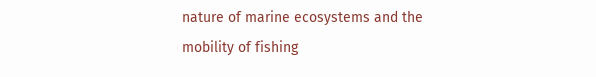nature of marine ecosystems and the mobility of fishing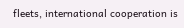fleets, international cooperation is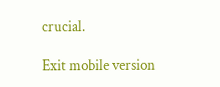crucial.

Exit mobile version